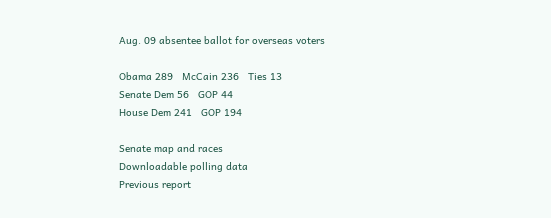Aug. 09 absentee ballot for overseas voters

Obama 289   McCain 236   Ties 13
Senate Dem 56   GOP 44
House Dem 241   GOP 194

Senate map and races
Downloadable polling data
Previous report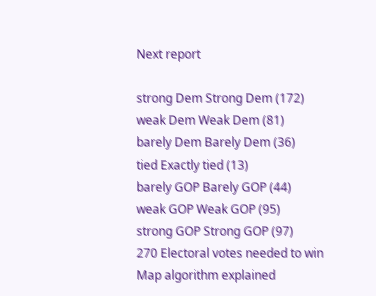Next report

strong Dem Strong Dem (172)
weak Dem Weak Dem (81)
barely Dem Barely Dem (36)
tied Exactly tied (13)
barely GOP Barely GOP (44)
weak GOP Weak GOP (95)
strong GOP Strong GOP (97)
270 Electoral votes needed to win
Map algorithm explained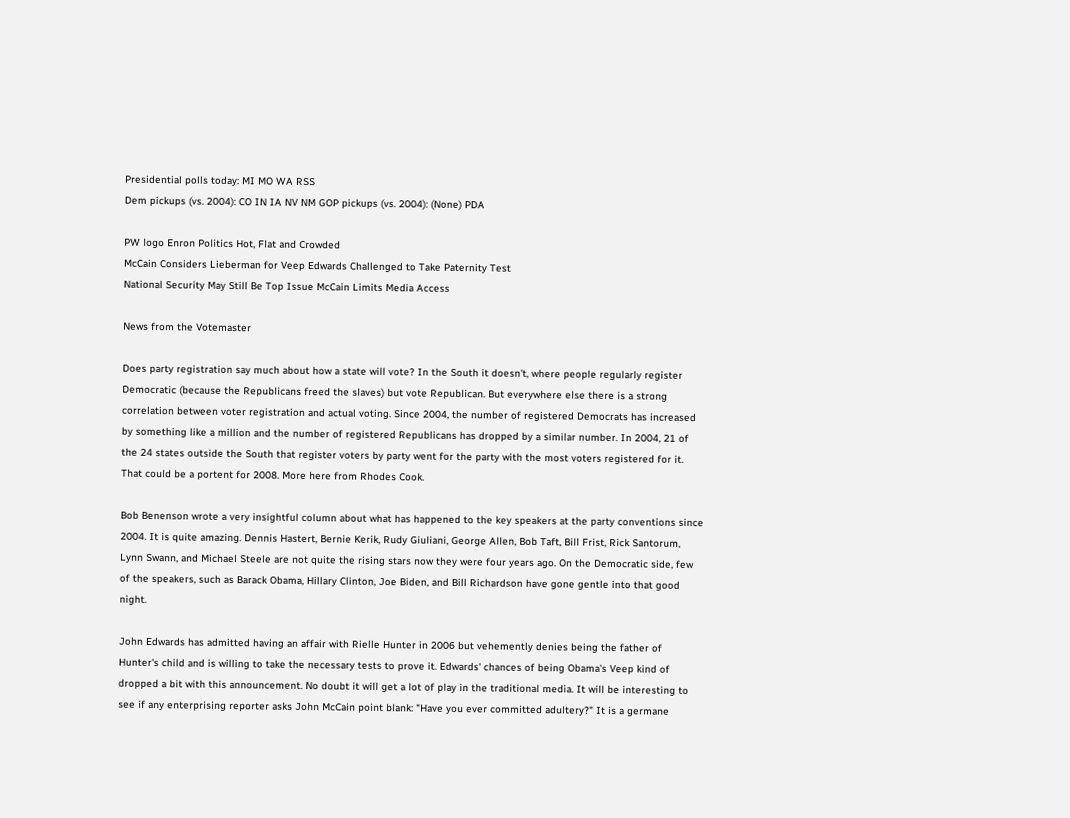Presidential polls today: MI MO WA RSS
Dem pickups (vs. 2004): CO IN IA NV NM GOP pickups (vs. 2004): (None) PDA

PW logo Enron Politics Hot, Flat and Crowded
McCain Considers Lieberman for Veep Edwards Challenged to Take Paternity Test
National Security May Still Be Top Issue McCain Limits Media Access

News from the Votemaster

Does party registration say much about how a state will vote? In the South it doesn't, where people regularly register Democratic (because the Republicans freed the slaves) but vote Republican. But everywhere else there is a strong correlation between voter registration and actual voting. Since 2004, the number of registered Democrats has increased by something like a million and the number of registered Republicans has dropped by a similar number. In 2004, 21 of the 24 states outside the South that register voters by party went for the party with the most voters registered for it. That could be a portent for 2008. More here from Rhodes Cook.

Bob Benenson wrote a very insightful column about what has happened to the key speakers at the party conventions since 2004. It is quite amazing. Dennis Hastert, Bernie Kerik, Rudy Giuliani, George Allen, Bob Taft, Bill Frist, Rick Santorum, Lynn Swann, and Michael Steele are not quite the rising stars now they were four years ago. On the Democratic side, few of the speakers, such as Barack Obama, Hillary Clinton, Joe Biden, and Bill Richardson have gone gentle into that good night.

John Edwards has admitted having an affair with Rielle Hunter in 2006 but vehemently denies being the father of Hunter's child and is willing to take the necessary tests to prove it. Edwards' chances of being Obama's Veep kind of dropped a bit with this announcement. No doubt it will get a lot of play in the traditional media. It will be interesting to see if any enterprising reporter asks John McCain point blank: "Have you ever committed adultery?" It is a germane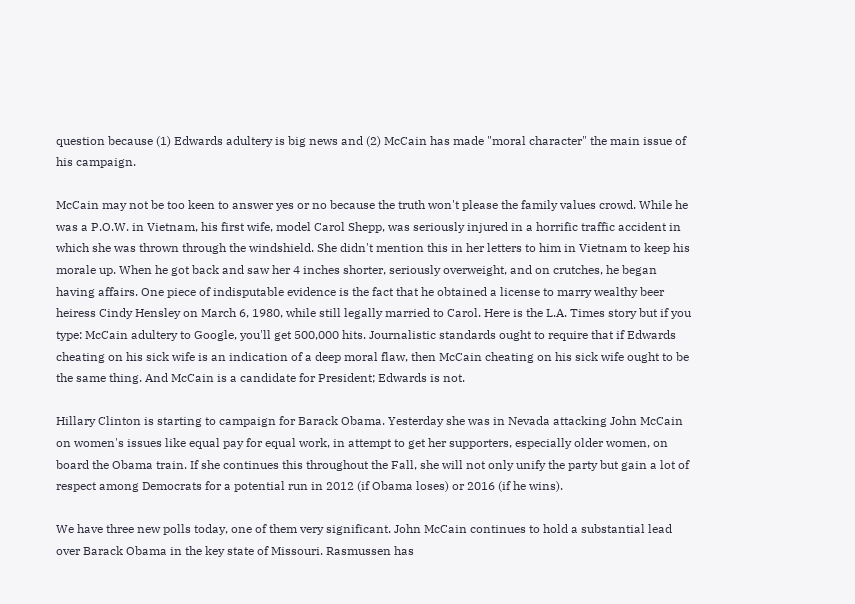question because (1) Edwards adultery is big news and (2) McCain has made "moral character" the main issue of his campaign.

McCain may not be too keen to answer yes or no because the truth won't please the family values crowd. While he was a P.O.W. in Vietnam, his first wife, model Carol Shepp, was seriously injured in a horrific traffic accident in which she was thrown through the windshield. She didn't mention this in her letters to him in Vietnam to keep his morale up. When he got back and saw her 4 inches shorter, seriously overweight, and on crutches, he began having affairs. One piece of indisputable evidence is the fact that he obtained a license to marry wealthy beer heiress Cindy Hensley on March 6, 1980, while still legally married to Carol. Here is the L.A. Times story but if you type: McCain adultery to Google, you'll get 500,000 hits. Journalistic standards ought to require that if Edwards cheating on his sick wife is an indication of a deep moral flaw, then McCain cheating on his sick wife ought to be the same thing. And McCain is a candidate for President; Edwards is not.

Hillary Clinton is starting to campaign for Barack Obama. Yesterday she was in Nevada attacking John McCain on women's issues like equal pay for equal work, in attempt to get her supporters, especially older women, on board the Obama train. If she continues this throughout the Fall, she will not only unify the party but gain a lot of respect among Democrats for a potential run in 2012 (if Obama loses) or 2016 (if he wins).

We have three new polls today, one of them very significant. John McCain continues to hold a substantial lead over Barack Obama in the key state of Missouri. Rasmussen has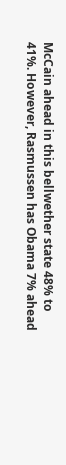McCain ahead in this bellwether state 48% to 41%. However, Rasmussen has Obama 7% ahead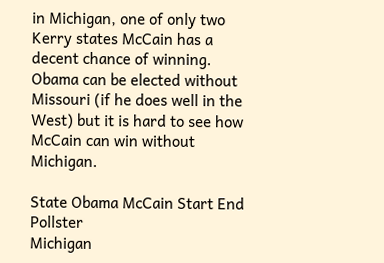in Michigan, one of only two Kerry states McCain has a decent chance of winning. Obama can be elected without Missouri (if he does well in the West) but it is hard to see how McCain can win without Michigan.

State Obama McCain Start End Pollster
Michigan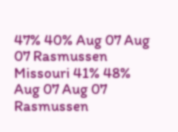47% 40% Aug 07 Aug 07 Rasmussen
Missouri 41% 48% Aug 07 Aug 07 Rasmussen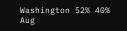Washington 52% 40% Aug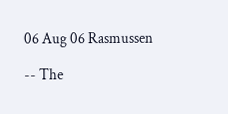06 Aug 06 Rasmussen

-- The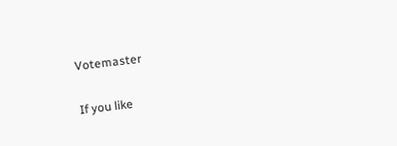Votemaster

If you like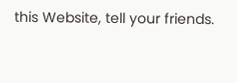this Website, tell your friends.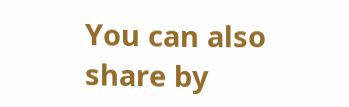You can also share by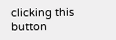clicking this button